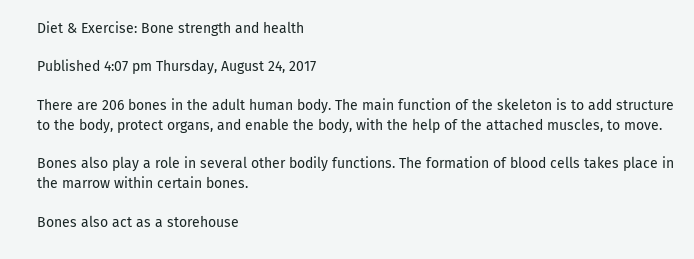Diet & Exercise: Bone strength and health

Published 4:07 pm Thursday, August 24, 2017

There are 206 bones in the adult human body. The main function of the skeleton is to add structure to the body, protect organs, and enable the body, with the help of the attached muscles, to move.

Bones also play a role in several other bodily functions. The formation of blood cells takes place in the marrow within certain bones.

Bones also act as a storehouse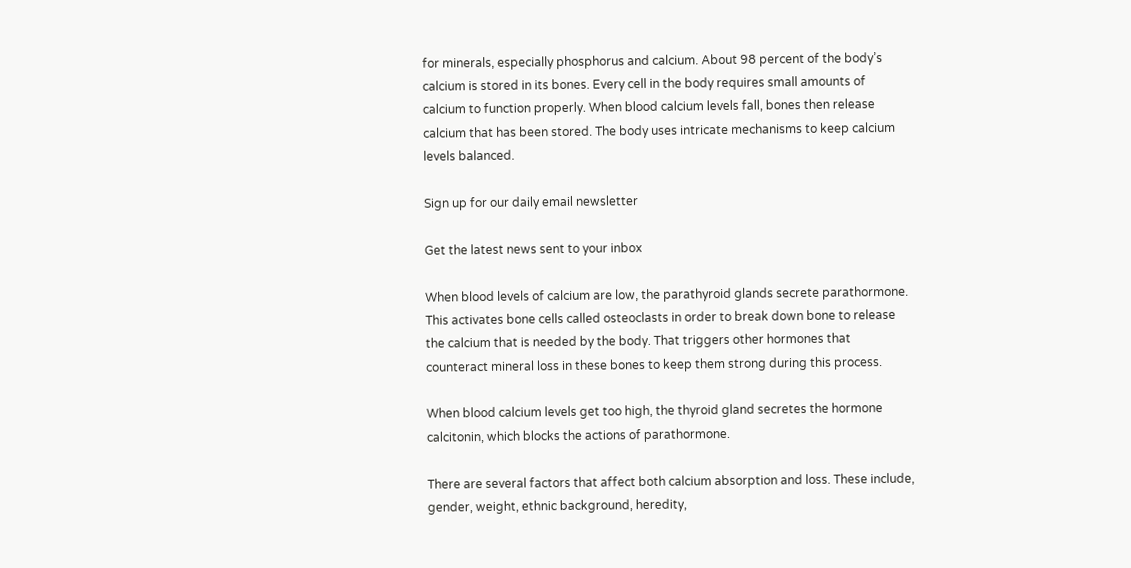for minerals, especially phosphorus and calcium. About 98 percent of the body’s calcium is stored in its bones. Every cell in the body requires small amounts of calcium to function properly. When blood calcium levels fall, bones then release calcium that has been stored. The body uses intricate mechanisms to keep calcium levels balanced.

Sign up for our daily email newsletter

Get the latest news sent to your inbox

When blood levels of calcium are low, the parathyroid glands secrete parathormone. This activates bone cells called osteoclasts in order to break down bone to release the calcium that is needed by the body. That triggers other hormones that counteract mineral loss in these bones to keep them strong during this process.

When blood calcium levels get too high, the thyroid gland secretes the hormone calcitonin, which blocks the actions of parathormone.

There are several factors that affect both calcium absorption and loss. These include, gender, weight, ethnic background, heredity,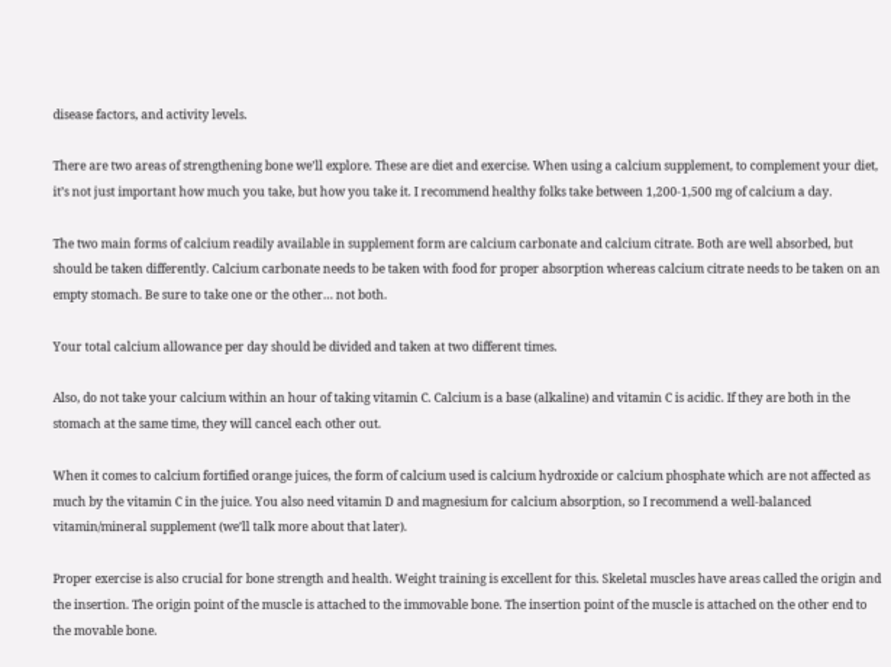disease factors, and activity levels.

There are two areas of strengthening bone we’ll explore. These are diet and exercise. When using a calcium supplement, to complement your diet, it’s not just important how much you take, but how you take it. I recommend healthy folks take between 1,200-1,500 mg of calcium a day.

The two main forms of calcium readily available in supplement form are calcium carbonate and calcium citrate. Both are well absorbed, but should be taken differently. Calcium carbonate needs to be taken with food for proper absorption whereas calcium citrate needs to be taken on an empty stomach. Be sure to take one or the other… not both.

Your total calcium allowance per day should be divided and taken at two different times.

Also, do not take your calcium within an hour of taking vitamin C. Calcium is a base (alkaline) and vitamin C is acidic. If they are both in the stomach at the same time, they will cancel each other out.

When it comes to calcium fortified orange juices, the form of calcium used is calcium hydroxide or calcium phosphate which are not affected as much by the vitamin C in the juice. You also need vitamin D and magnesium for calcium absorption, so I recommend a well-balanced vitamin/mineral supplement (we’ll talk more about that later).

Proper exercise is also crucial for bone strength and health. Weight training is excellent for this. Skeletal muscles have areas called the origin and the insertion. The origin point of the muscle is attached to the immovable bone. The insertion point of the muscle is attached on the other end to the movable bone.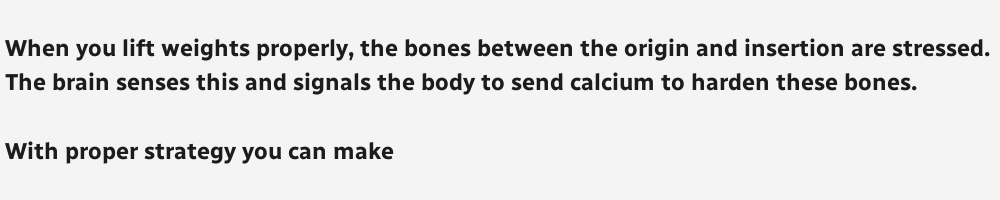When you lift weights properly, the bones between the origin and insertion are stressed. The brain senses this and signals the body to send calcium to harden these bones.

With proper strategy you can make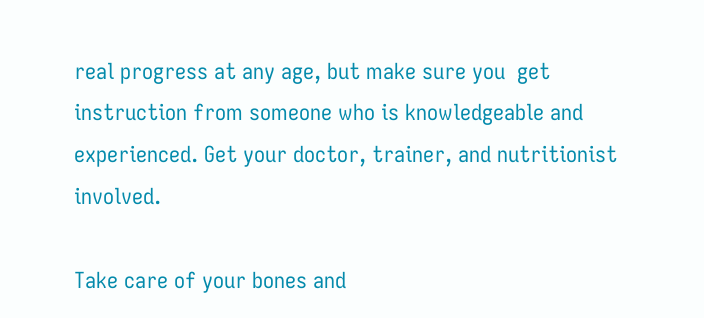real progress at any age, but make sure you  get instruction from someone who is knowledgeable and experienced. Get your doctor, trainer, and nutritionist involved.

Take care of your bones and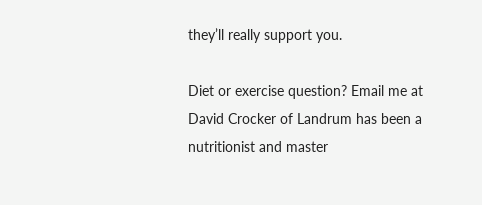they’ll really support you.

Diet or exercise question? Email me at David Crocker of Landrum has been a nutritionist and master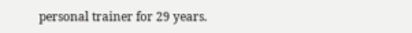personal trainer for 29 years.